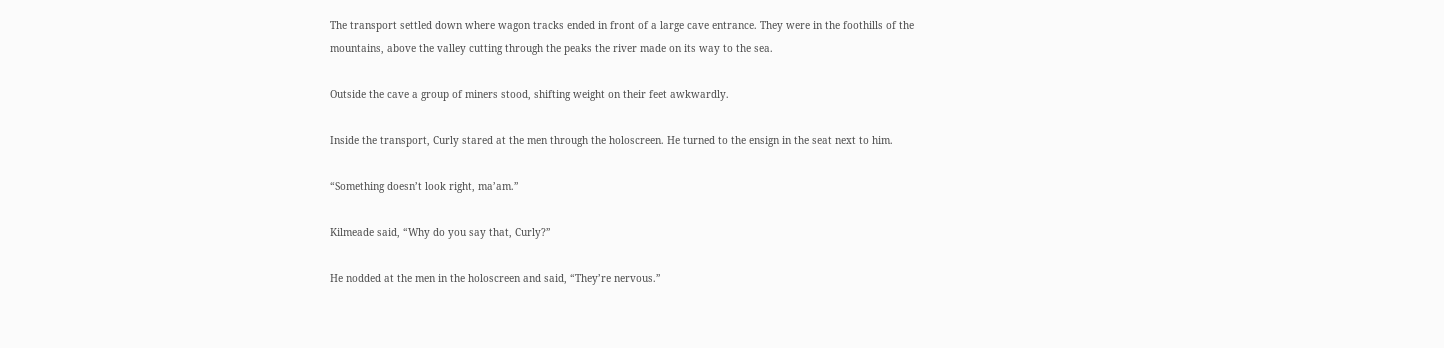The transport settled down where wagon tracks ended in front of a large cave entrance. They were in the foothills of the mountains, above the valley cutting through the peaks the river made on its way to the sea.

Outside the cave a group of miners stood, shifting weight on their feet awkwardly.

Inside the transport, Curly stared at the men through the holoscreen. He turned to the ensign in the seat next to him.

“Something doesn’t look right, ma’am.”

Kilmeade said, “Why do you say that, Curly?”

He nodded at the men in the holoscreen and said, “They’re nervous.”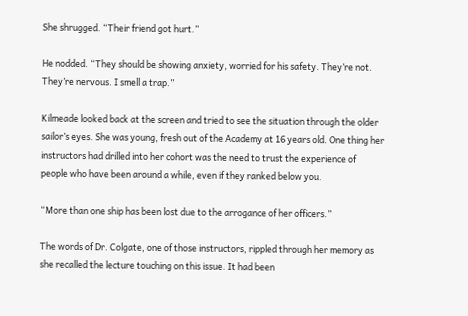She shrugged. “Their friend got hurt.”

He nodded. “They should be showing anxiety, worried for his safety. They’re not. They’re nervous. I smell a trap.”

Kilmeade looked back at the screen and tried to see the situation through the older sailor’s eyes. She was young, fresh out of the Academy at 16 years old. One thing her instructors had drilled into her cohort was the need to trust the experience of people who have been around a while, even if they ranked below you.

“More than one ship has been lost due to the arrogance of her officers.”

The words of Dr. Colgate, one of those instructors, rippled through her memory as she recalled the lecture touching on this issue. It had been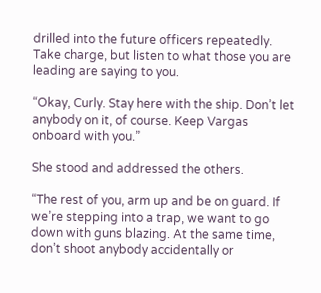drilled into the future officers repeatedly. Take charge, but listen to what those you are leading are saying to you.

“Okay, Curly. Stay here with the ship. Don’t let anybody on it, of course. Keep Vargas onboard with you.”

She stood and addressed the others.

“The rest of you, arm up and be on guard. If we’re stepping into a trap, we want to go down with guns blazing. At the same time, don’t shoot anybody accidentally or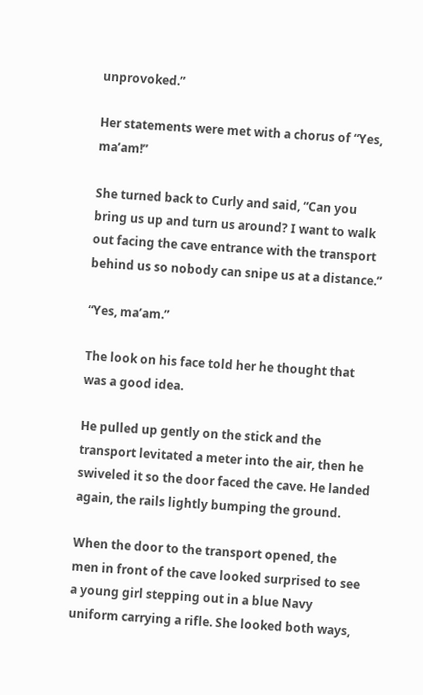unprovoked.”

Her statements were met with a chorus of “Yes, ma’am!”

She turned back to Curly and said, “Can you bring us up and turn us around? I want to walk out facing the cave entrance with the transport behind us so nobody can snipe us at a distance.”

“Yes, ma’am.”

The look on his face told her he thought that was a good idea.

He pulled up gently on the stick and the transport levitated a meter into the air, then he swiveled it so the door faced the cave. He landed again, the rails lightly bumping the ground.

When the door to the transport opened, the men in front of the cave looked surprised to see a young girl stepping out in a blue Navy uniform carrying a rifle. She looked both ways,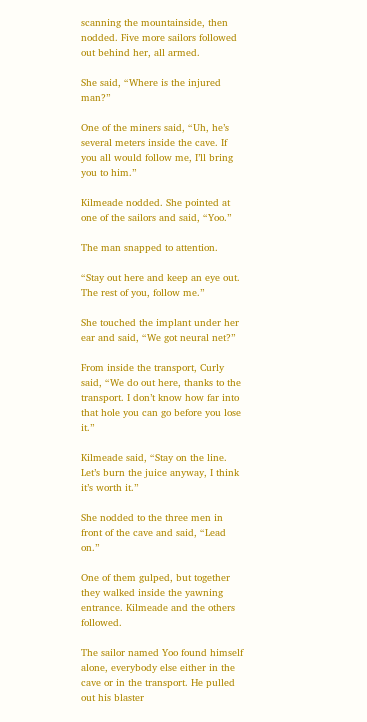scanning the mountainside, then nodded. Five more sailors followed out behind her, all armed.

She said, “Where is the injured man?”

One of the miners said, “Uh, he’s several meters inside the cave. If you all would follow me, I’ll bring you to him.”

Kilmeade nodded. She pointed at one of the sailors and said, “Yoo.”

The man snapped to attention.

“Stay out here and keep an eye out. The rest of you, follow me.”

She touched the implant under her ear and said, “We got neural net?”

From inside the transport, Curly said, “We do out here, thanks to the transport. I don’t know how far into that hole you can go before you lose it.”

Kilmeade said, “Stay on the line. Let’s burn the juice anyway, I think it’s worth it.”

She nodded to the three men in front of the cave and said, “Lead on.”

One of them gulped, but together they walked inside the yawning entrance. Kilmeade and the others followed.

The sailor named Yoo found himself alone, everybody else either in the cave or in the transport. He pulled out his blaster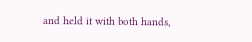and held it with both hands,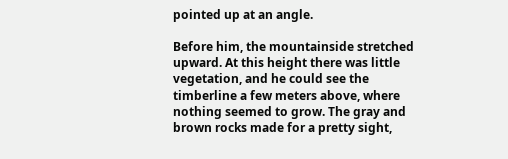pointed up at an angle.

Before him, the mountainside stretched upward. At this height there was little vegetation, and he could see the timberline a few meters above, where nothing seemed to grow. The gray and brown rocks made for a pretty sight,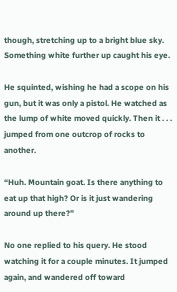though, stretching up to a bright blue sky. Something white further up caught his eye.

He squinted, wishing he had a scope on his gun, but it was only a pistol. He watched as the lump of white moved quickly. Then it . . . jumped from one outcrop of rocks to another.

“Huh. Mountain goat. Is there anything to eat up that high? Or is it just wandering around up there?”

No one replied to his query. He stood watching it for a couple minutes. It jumped again, and wandered off toward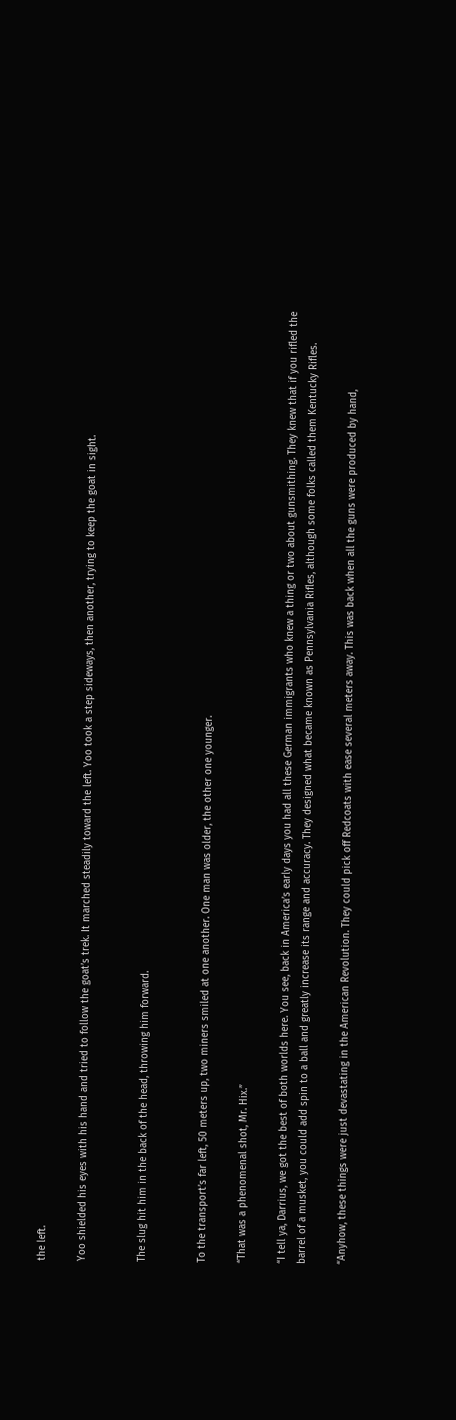the left.

Yoo shielded his eyes with his hand and tried to follow the goat’s trek. It marched steadily toward the left. Yoo took a step sideways, then another, trying to keep the goat in sight.


The slug hit him in the back of the head, throwing him forward.


To the transport’s far left, 50 meters up, two miners smiled at one another. One man was older, the other one younger.

“That was a phenomenal shot, Mr. Hix.”

“I tell ya, Darrius, we got the best of both worlds here. You see, back in America’s early days you had all these German immigrants who knew a thing or two about gunsmithing. They knew that if you rifled the barrel of a musket, you could add spin to a ball and greatly increase its range and accuracy. They designed what became known as Pennsylvania Rifles, although some folks called them Kentucky Rifles.

“Anyhow, these things were just devastating in the American Revolution. They could pick off Redcoats with ease several meters away. This was back when all the guns were produced by hand,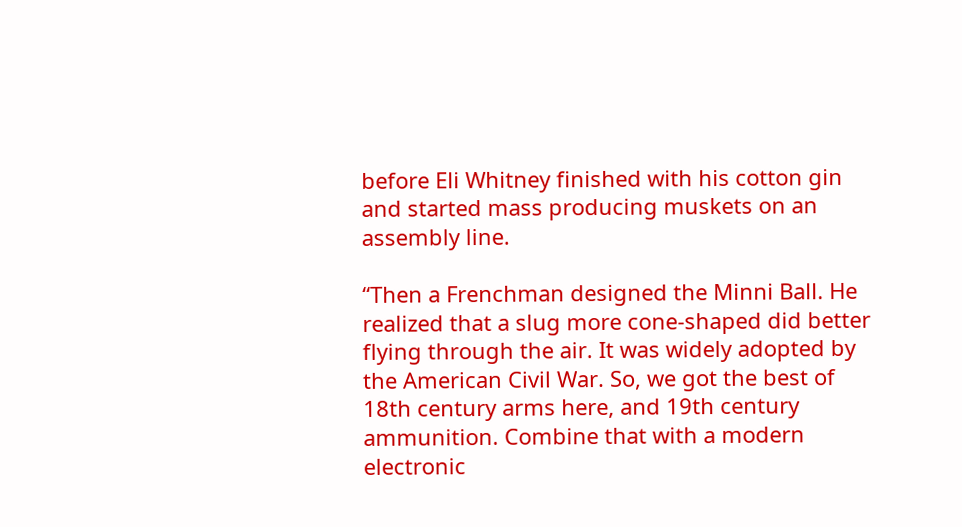before Eli Whitney finished with his cotton gin and started mass producing muskets on an assembly line.

“Then a Frenchman designed the Minni Ball. He realized that a slug more cone-shaped did better flying through the air. It was widely adopted by the American Civil War. So, we got the best of 18th century arms here, and 19th century ammunition. Combine that with a modern electronic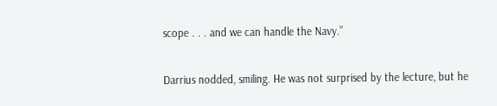scope . . . and we can handle the Navy.”

Darrius nodded, smiling. He was not surprised by the lecture, but he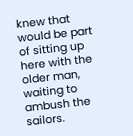knew that would be part of sitting up here with the older man, waiting to ambush the sailors.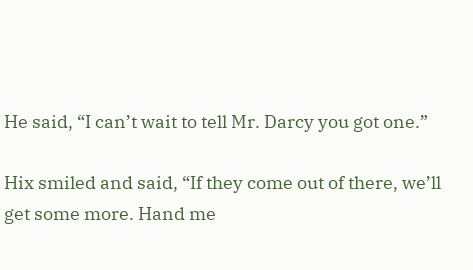He said, “I can’t wait to tell Mr. Darcy you got one.”

Hix smiled and said, “If they come out of there, we’ll get some more. Hand me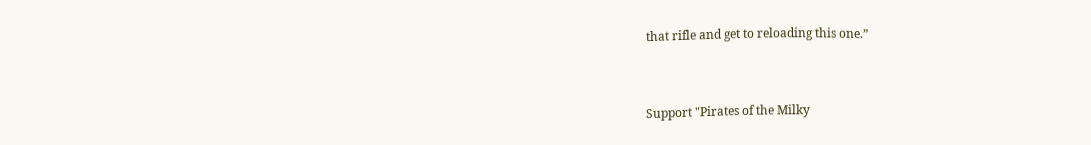that rifle and get to reloading this one.”


Support "Pirates of the Milky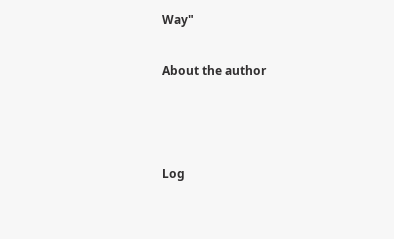Way"

About the author



Log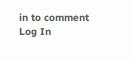in to comment
Log In